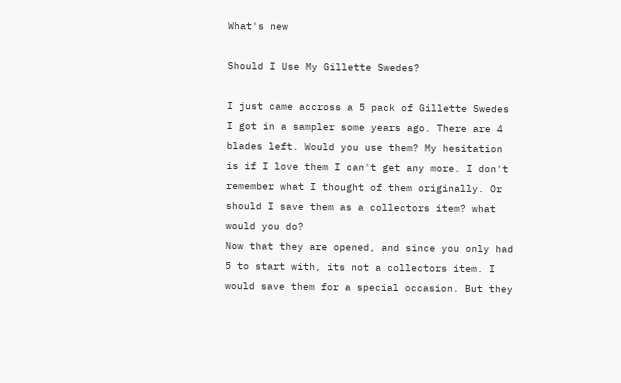What's new

Should I Use My Gillette Swedes?

I just came accross a 5 pack of Gillette Swedes I got in a sampler some years ago. There are 4 blades left. Would you use them? My hesitation is if I love them I can't get any more. I don't remember what I thought of them originally. Or should I save them as a collectors item? what would you do?
Now that they are opened, and since you only had 5 to start with, its not a collectors item. I would save them for a special occasion. But they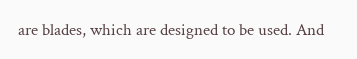are blades, which are designed to be used. And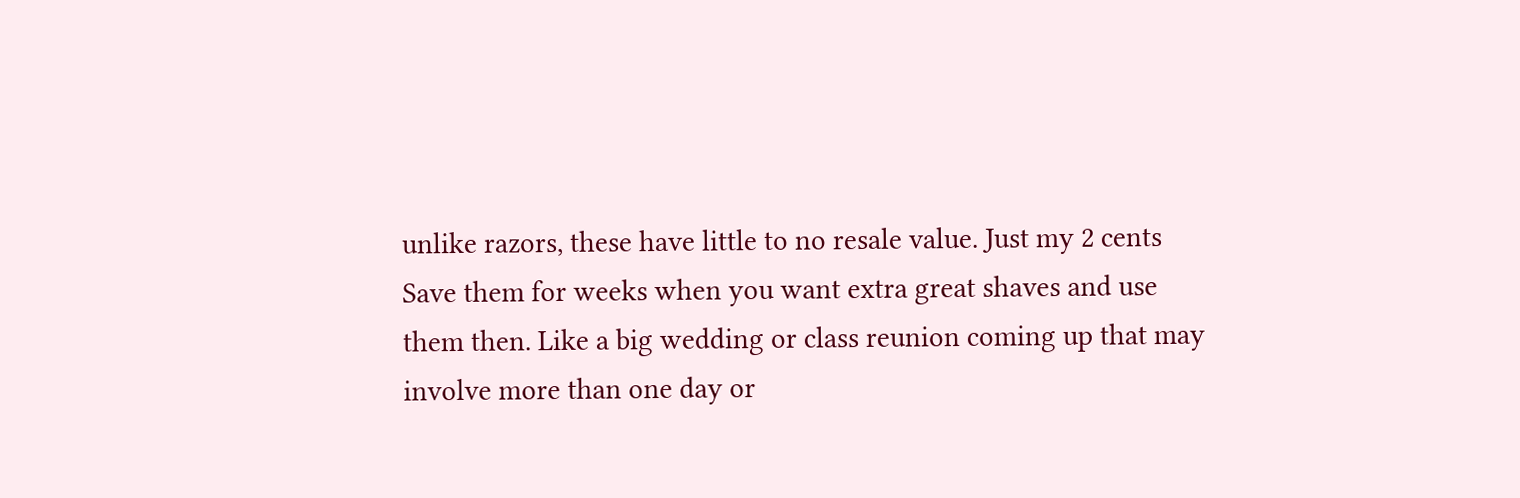unlike razors, these have little to no resale value. Just my 2 cents
Save them for weeks when you want extra great shaves and use them then. Like a big wedding or class reunion coming up that may involve more than one day or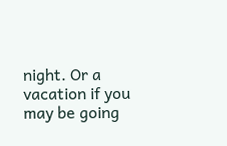night. Or a vacation if you may be going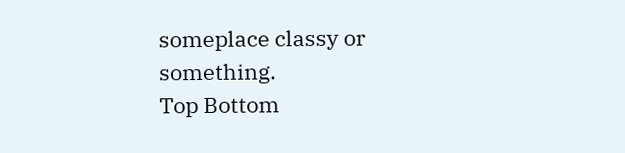someplace classy or something.
Top Bottom